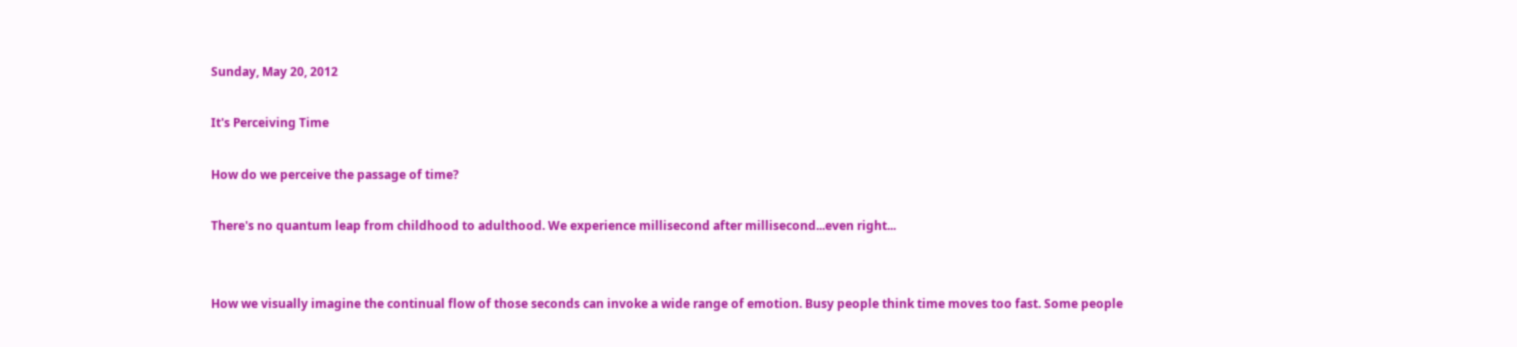Sunday, May 20, 2012

It's Perceiving Time

How do we perceive the passage of time?

There's no quantum leap from childhood to adulthood. We experience millisecond after millisecond...even right...


How we visually imagine the continual flow of those seconds can invoke a wide range of emotion. Busy people think time moves too fast. Some people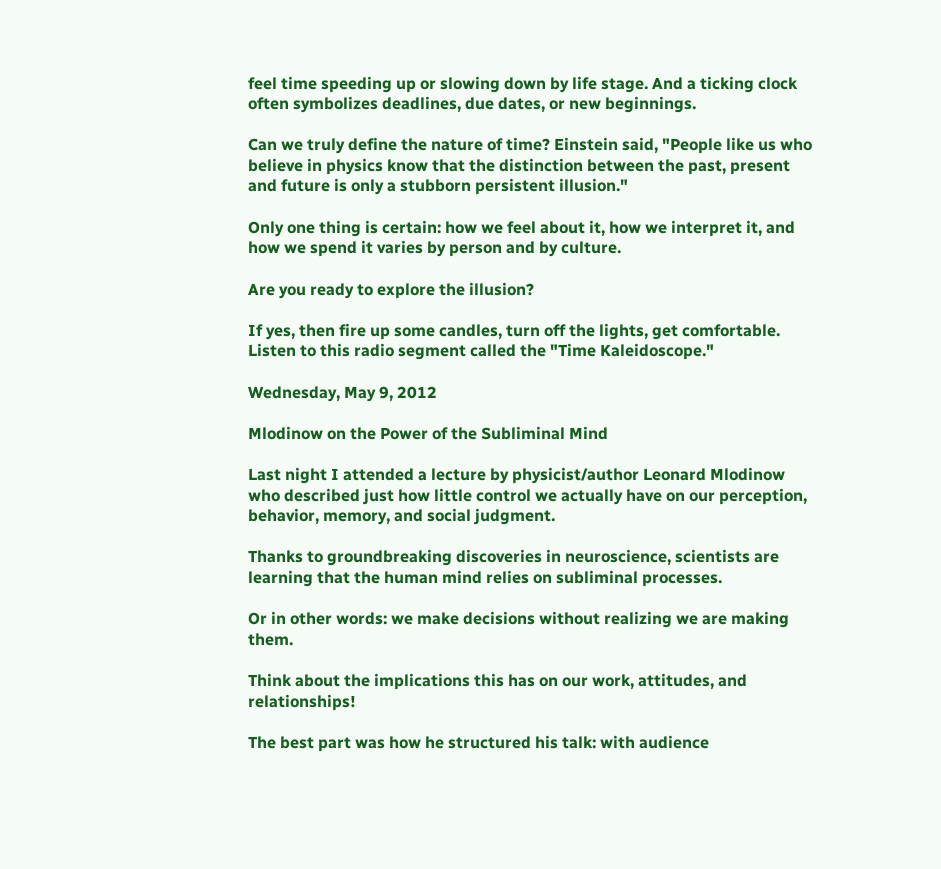feel time speeding up or slowing down by life stage. And a ticking clock often symbolizes deadlines, due dates, or new beginnings.

Can we truly define the nature of time? Einstein said, "People like us who believe in physics know that the distinction between the past, present and future is only a stubborn persistent illusion."

Only one thing is certain: how we feel about it, how we interpret it, and how we spend it varies by person and by culture.

Are you ready to explore the illusion?

If yes, then fire up some candles, turn off the lights, get comfortable. Listen to this radio segment called the "Time Kaleidoscope."

Wednesday, May 9, 2012

Mlodinow on the Power of the Subliminal Mind

Last night I attended a lecture by physicist/author Leonard Mlodinow who described just how little control we actually have on our perception, behavior, memory, and social judgment.

Thanks to groundbreaking discoveries in neuroscience, scientists are learning that the human mind relies on subliminal processes.

Or in other words: we make decisions without realizing we are making them.

Think about the implications this has on our work, attitudes, and relationships!

The best part was how he structured his talk: with audience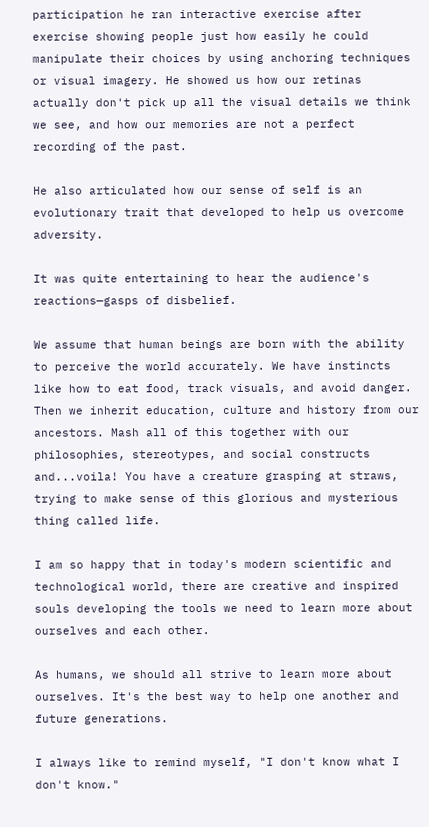participation he ran interactive exercise after exercise showing people just how easily he could manipulate their choices by using anchoring techniques or visual imagery. He showed us how our retinas actually don't pick up all the visual details we think we see, and how our memories are not a perfect recording of the past.

He also articulated how our sense of self is an evolutionary trait that developed to help us overcome adversity.

It was quite entertaining to hear the audience's reactions—gasps of disbelief.

We assume that human beings are born with the ability to perceive the world accurately. We have instincts like how to eat food, track visuals, and avoid danger. Then we inherit education, culture and history from our ancestors. Mash all of this together with our philosophies, stereotypes, and social constructs and...voila! You have a creature grasping at straws, trying to make sense of this glorious and mysterious thing called life.

I am so happy that in today's modern scientific and technological world, there are creative and inspired souls developing the tools we need to learn more about ourselves and each other.

As humans, we should all strive to learn more about ourselves. It's the best way to help one another and future generations.

I always like to remind myself, "I don't know what I don't know."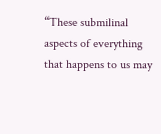“These submilinal aspects of everything that happens to us may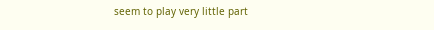seem to play very little part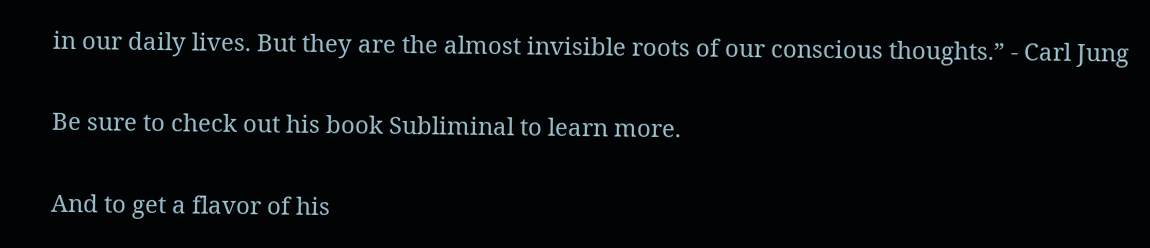in our daily lives. But they are the almost invisible roots of our conscious thoughts.” - Carl Jung

Be sure to check out his book Subliminal to learn more.

And to get a flavor of his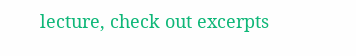lecture, check out excerpts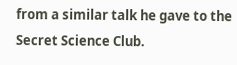from a similar talk he gave to the Secret Science Club.